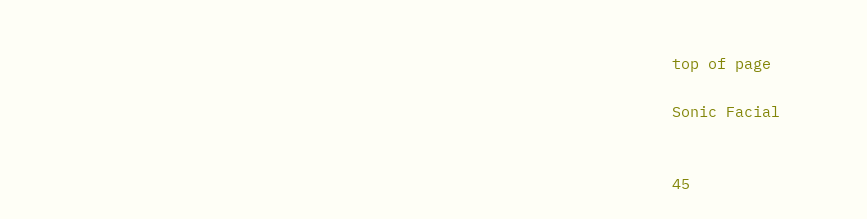top of page

Sonic Facial


45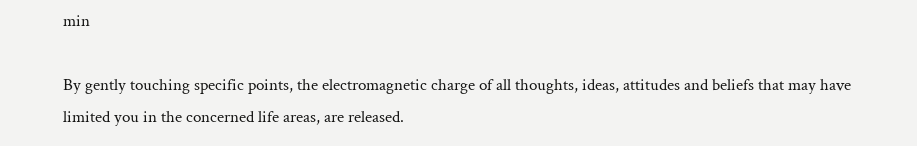min

By gently touching specific points, the electromagnetic charge of all thoughts, ideas, attitudes and beliefs that may have limited you in the concerned life areas, are released.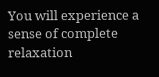You will experience a sense of complete relaxation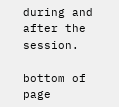during and after the session.

bottom of page